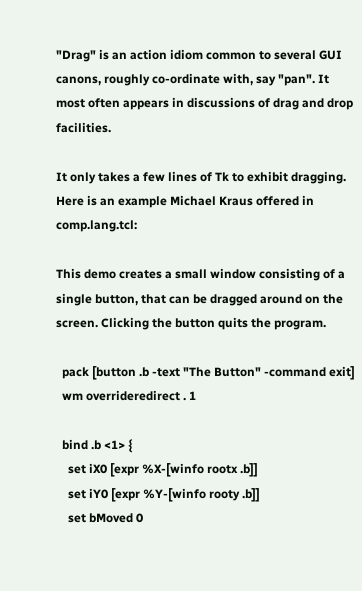"Drag" is an action idiom common to several GUI canons, roughly co-ordinate with, say "pan". It most often appears in discussions of drag and drop facilities.

It only takes a few lines of Tk to exhibit dragging. Here is an example Michael Kraus offered in comp.lang.tcl:

This demo creates a small window consisting of a single button, that can be dragged around on the screen. Clicking the button quits the program.

  pack [button .b -text "The Button" -command exit]
  wm overrideredirect . 1

  bind .b <1> {
    set iX0 [expr %X-[winfo rootx .b]]
    set iY0 [expr %Y-[winfo rooty .b]]
    set bMoved 0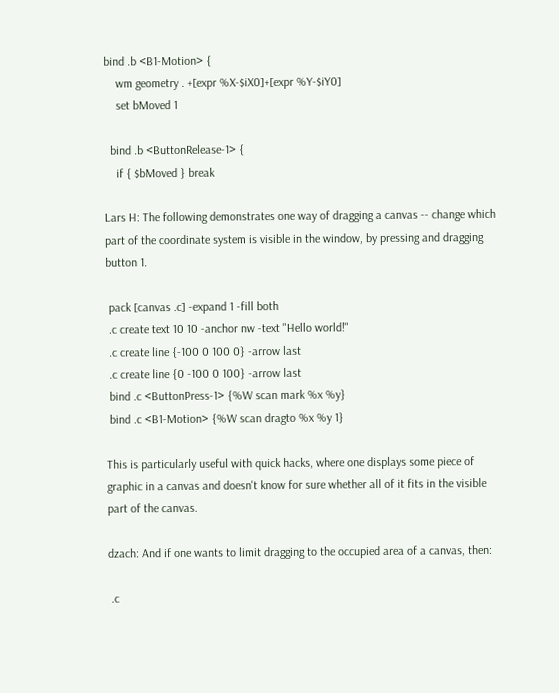bind .b <B1-Motion> {
    wm geometry . +[expr %X-$iX0]+[expr %Y-$iY0]
    set bMoved 1

  bind .b <ButtonRelease-1> {
    if { $bMoved } break

Lars H: The following demonstrates one way of dragging a canvas -- change which part of the coordinate system is visible in the window, by pressing and dragging button 1.

 pack [canvas .c] -expand 1 -fill both
 .c create text 10 10 -anchor nw -text "Hello world!"
 .c create line {-100 0 100 0} -arrow last
 .c create line {0 -100 0 100} -arrow last
 bind .c <ButtonPress-1> {%W scan mark %x %y}
 bind .c <B1-Motion> {%W scan dragto %x %y 1}

This is particularly useful with quick hacks, where one displays some piece of graphic in a canvas and doesn't know for sure whether all of it fits in the visible part of the canvas.

dzach: And if one wants to limit dragging to the occupied area of a canvas, then:

 .c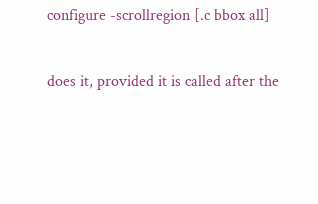configure -scrollregion [.c bbox all]

does it, provided it is called after the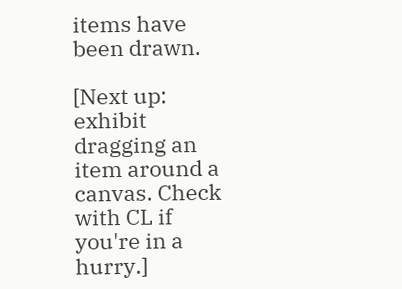items have been drawn.

[Next up: exhibit dragging an item around a canvas. Check with CL if you're in a hurry.]